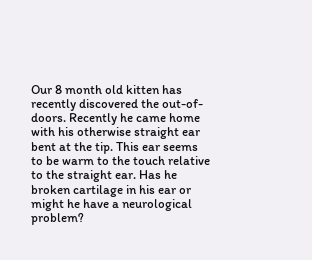Our 8 month old kitten has recently discovered the out-of-doors. Recently he came home with his otherwise straight ear bent at the tip. This ear seems to be warm to the touch relative to the straight ear. Has he broken cartilage in his ear or might he have a neurological problem?